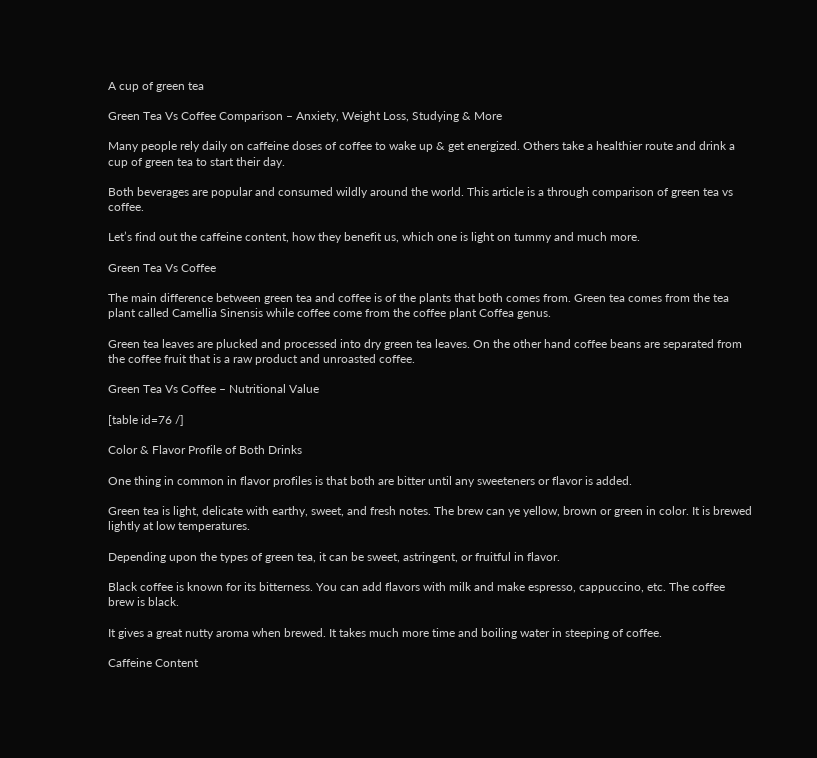A cup of green tea

Green Tea Vs Coffee Comparison – Anxiety, Weight Loss, Studying & More

Many people rely daily on caffeine doses of coffee to wake up & get energized. Others take a healthier route and drink a cup of green tea to start their day.

Both beverages are popular and consumed wildly around the world. This article is a through comparison of green tea vs coffee.

Let’s find out the caffeine content, how they benefit us, which one is light on tummy and much more.

Green Tea Vs Coffee

The main difference between green tea and coffee is of the plants that both comes from. Green tea comes from the tea plant called Camellia Sinensis while coffee come from the coffee plant Coffea genus.

Green tea leaves are plucked and processed into dry green tea leaves. On the other hand coffee beans are separated from the coffee fruit that is a raw product and unroasted coffee.

Green Tea Vs Coffee – Nutritional Value

[table id=76 /]

Color & Flavor Profile of Both Drinks

One thing in common in flavor profiles is that both are bitter until any sweeteners or flavor is added.

Green tea is light, delicate with earthy, sweet, and fresh notes. The brew can ye yellow, brown or green in color. It is brewed lightly at low temperatures.

Depending upon the types of green tea, it can be sweet, astringent, or fruitful in flavor.

Black coffee is known for its bitterness. You can add flavors with milk and make espresso, cappuccino, etc. The coffee brew is black.

It gives a great nutty aroma when brewed. It takes much more time and boiling water in steeping of coffee.

Caffeine Content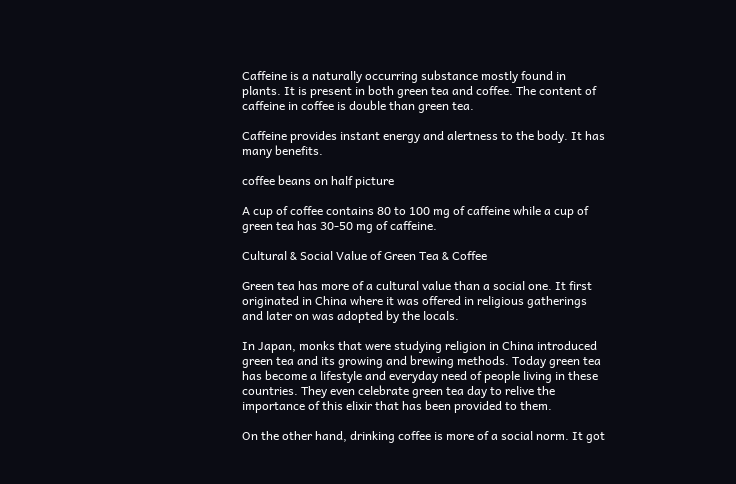Caffeine is a naturally occurring substance mostly found in plants. It is present in both green tea and coffee. The content of caffeine in coffee is double than green tea.

Caffeine provides instant energy and alertness to the body. It has many benefits.

coffee beans on half picture

A cup of coffee contains 80 to 100 mg of caffeine while a cup of green tea has 30-50 mg of caffeine.

Cultural & Social Value of Green Tea & Coffee

Green tea has more of a cultural value than a social one. It first originated in China where it was offered in religious gatherings and later on was adopted by the locals.

In Japan, monks that were studying religion in China introduced green tea and its growing and brewing methods. Today green tea has become a lifestyle and everyday need of people living in these countries. They even celebrate green tea day to relive the importance of this elixir that has been provided to them.

On the other hand, drinking coffee is more of a social norm. It got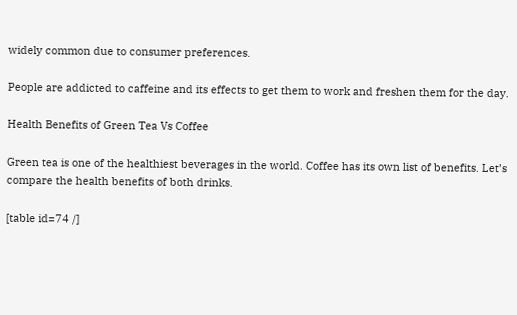widely common due to consumer preferences.

People are addicted to caffeine and its effects to get them to work and freshen them for the day.

Health Benefits of Green Tea Vs Coffee

Green tea is one of the healthiest beverages in the world. Coffee has its own list of benefits. Let’s compare the health benefits of both drinks.

[table id=74 /]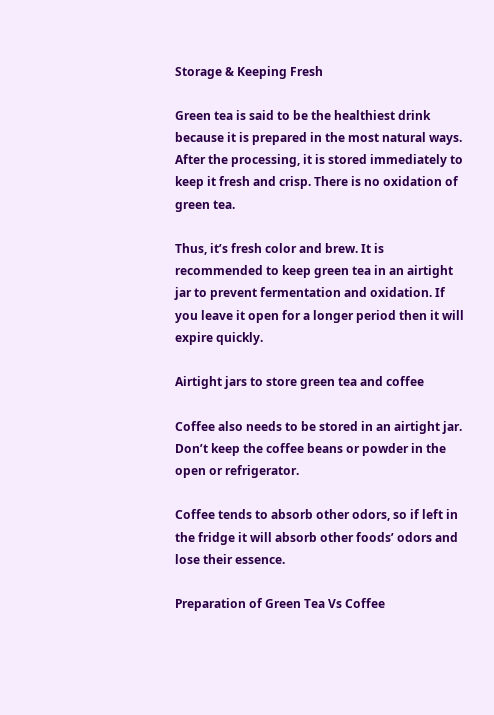Storage & Keeping Fresh

Green tea is said to be the healthiest drink because it is prepared in the most natural ways. After the processing, it is stored immediately to keep it fresh and crisp. There is no oxidation of green tea.

Thus, it’s fresh color and brew. It is recommended to keep green tea in an airtight jar to prevent fermentation and oxidation. If you leave it open for a longer period then it will expire quickly.

Airtight jars to store green tea and coffee

Coffee also needs to be stored in an airtight jar. Don’t keep the coffee beans or powder in the open or refrigerator.

Coffee tends to absorb other odors, so if left in the fridge it will absorb other foods’ odors and lose their essence.

Preparation of Green Tea Vs Coffee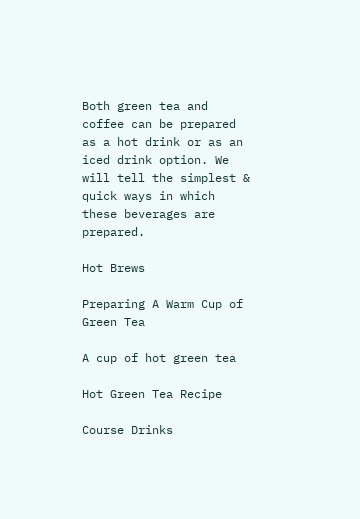Both green tea and coffee can be prepared as a hot drink or as an iced drink option. We will tell the simplest & quick ways in which these beverages are prepared.

Hot Brews

Preparing A Warm Cup of Green Tea

A cup of hot green tea

Hot Green Tea Recipe

Course Drinks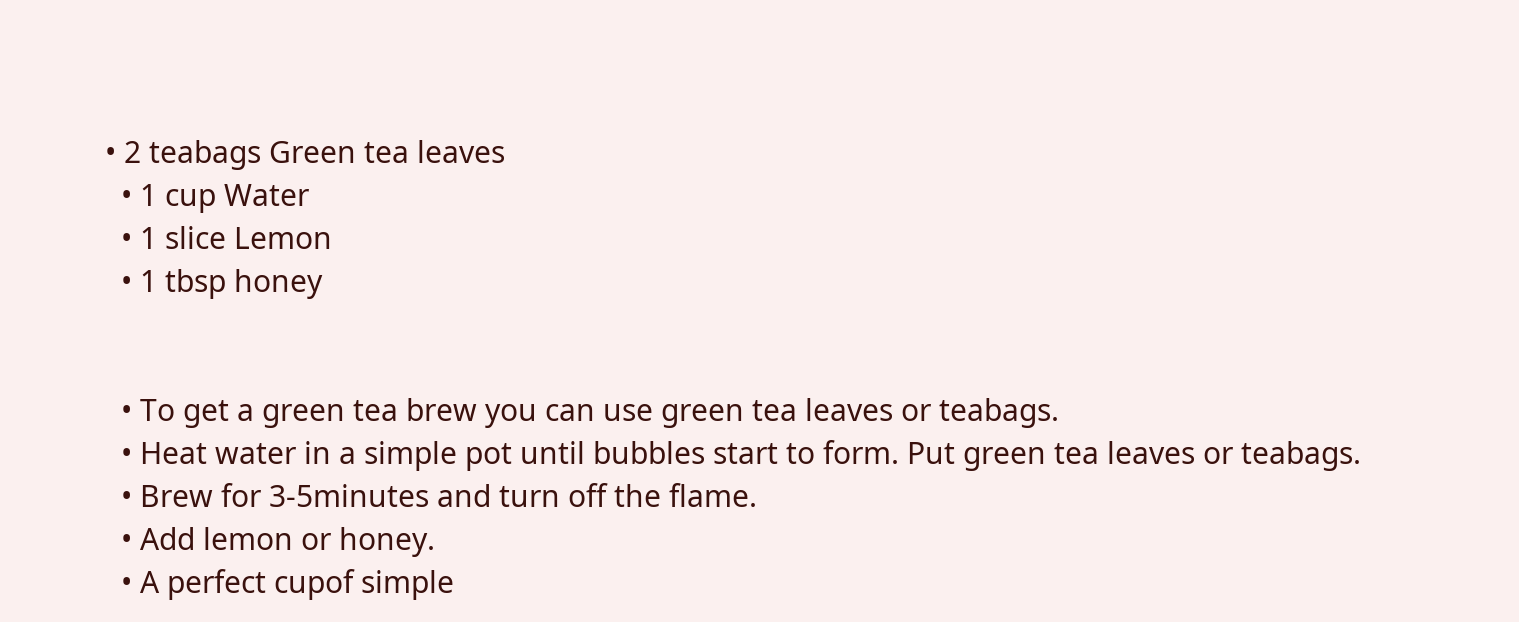• 2 teabags Green tea leaves
  • 1 cup Water
  • 1 slice Lemon
  • 1 tbsp honey


  • To get a green tea brew you can use green tea leaves or teabags.
  • Heat water in a simple pot until bubbles start to form. Put green tea leaves or teabags.
  • Brew for 3-5minutes and turn off the flame.
  • Add lemon or honey.
  • A perfect cupof simple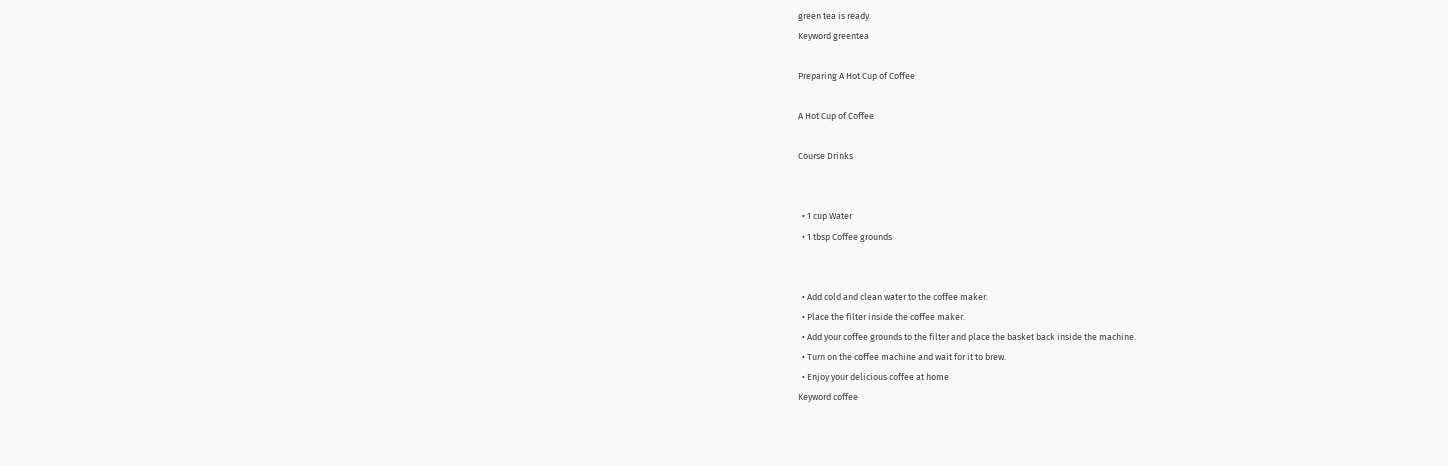green tea is ready.
Keyword greentea

Preparing A Hot Cup of Coffee

A Hot Cup of Coffee

Course Drinks


  • 1 cup Water
  • 1 tbsp Coffee grounds


  • Add cold and clean water to the coffee maker.
  • Place the filter inside the coffee maker.
  • Add your coffee grounds to the filter and place the basket back inside the machine.
  • Turn on the coffee machine and wait for it to brew.
  • Enjoy your delicious coffee at home
Keyword coffee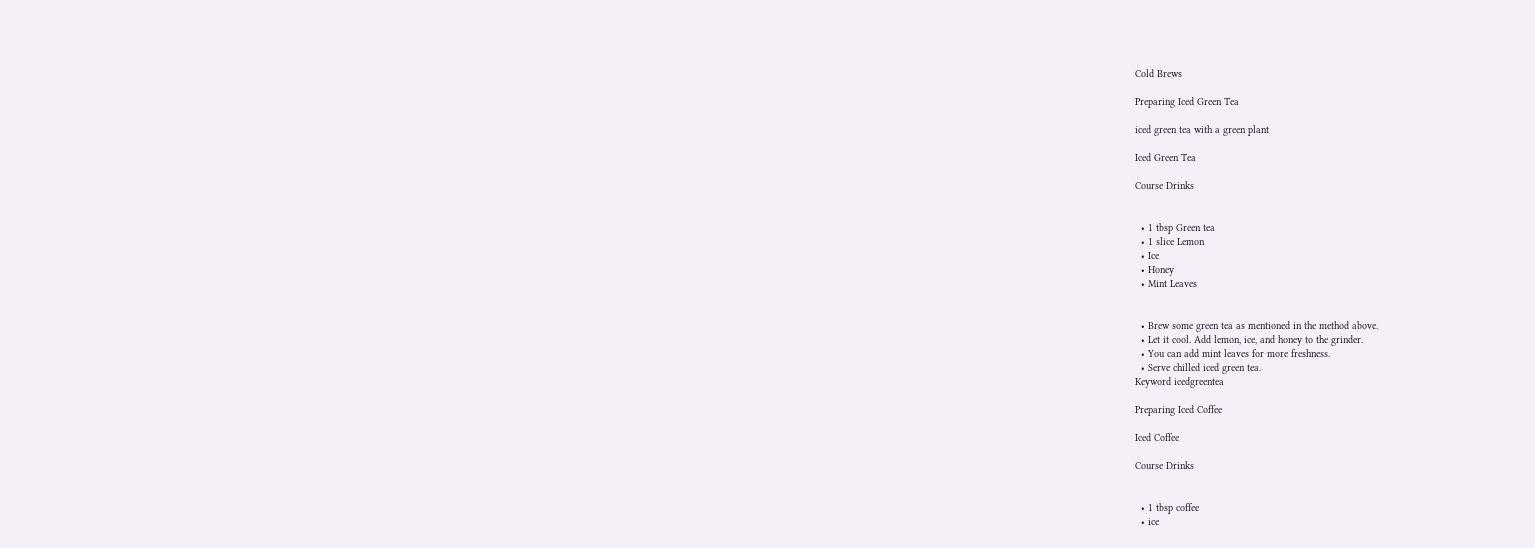Cold Brews

Preparing Iced Green Tea

iced green tea with a green plant

Iced Green Tea

Course Drinks


  • 1 tbsp Green tea
  • 1 slice Lemon
  • Ice
  • Honey
  • Mint Leaves


  • Brew some green tea as mentioned in the method above.
  • Let it cool. Add lemon, ice, and honey to the grinder.
  • You can add mint leaves for more freshness.
  • Serve chilled iced green tea.
Keyword icedgreentea

Preparing Iced Coffee

Iced Coffee

Course Drinks


  • 1 tbsp coffee
  • ice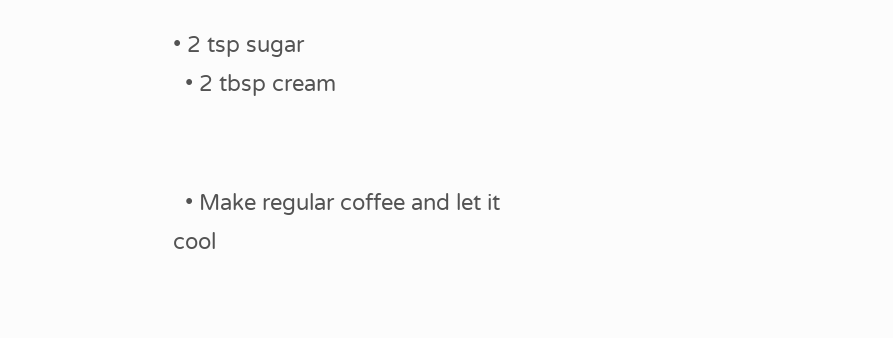• 2 tsp sugar
  • 2 tbsp cream


  • Make regular coffee and let it cool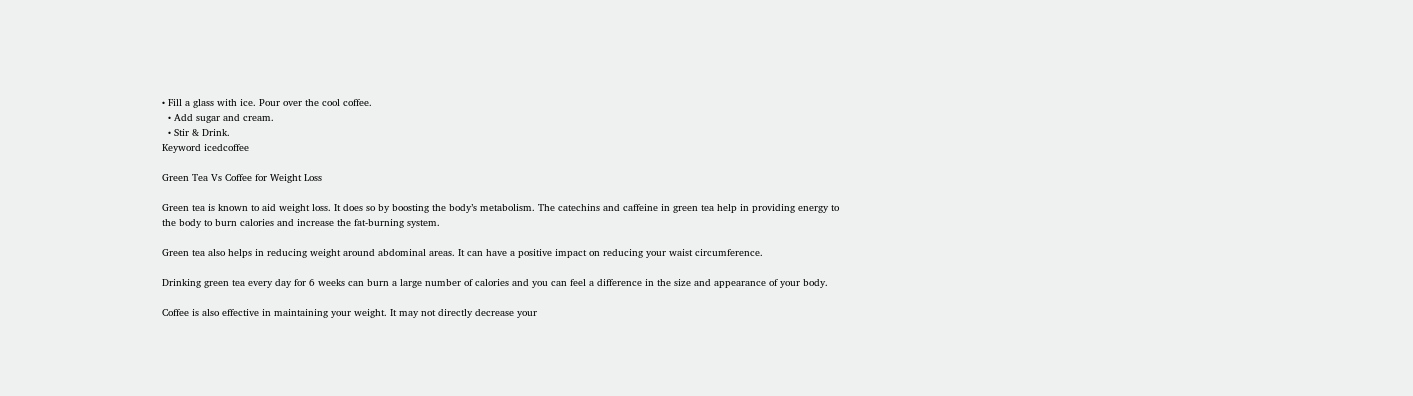• Fill a glass with ice. Pour over the cool coffee.
  • Add sugar and cream.
  • Stir & Drink.
Keyword icedcoffee

Green Tea Vs Coffee for Weight Loss

Green tea is known to aid weight loss. It does so by boosting the body’s metabolism. The catechins and caffeine in green tea help in providing energy to the body to burn calories and increase the fat-burning system.

Green tea also helps in reducing weight around abdominal areas. It can have a positive impact on reducing your waist circumference.

Drinking green tea every day for 6 weeks can burn a large number of calories and you can feel a difference in the size and appearance of your body.

Coffee is also effective in maintaining your weight. It may not directly decrease your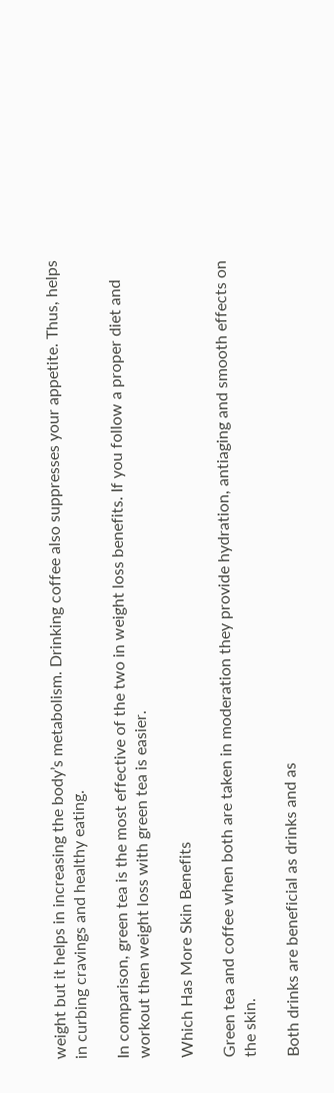weight but it helps in increasing the body’s metabolism. Drinking coffee also suppresses your appetite. Thus, helps in curbing cravings and healthy eating.

In comparison, green tea is the most effective of the two in weight loss benefits. If you follow a proper diet and workout then weight loss with green tea is easier.

Which Has More Skin Benefits

Green tea and coffee when both are taken in moderation they provide hydration, antiaging and smooth effects on the skin.

Both drinks are beneficial as drinks and as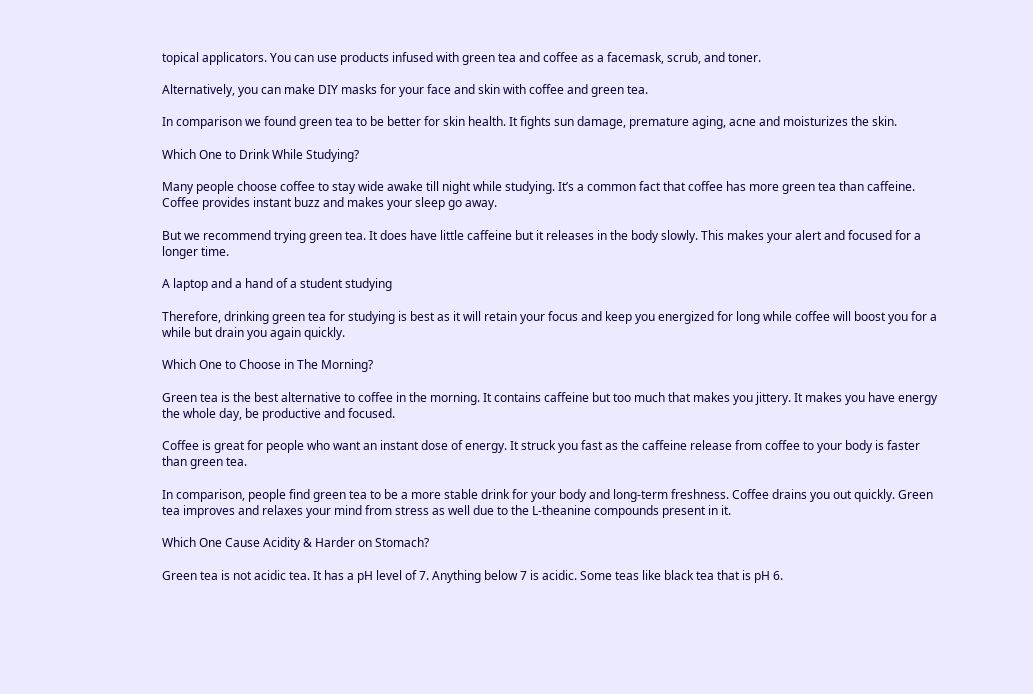topical applicators. You can use products infused with green tea and coffee as a facemask, scrub, and toner.

Alternatively, you can make DIY masks for your face and skin with coffee and green tea.

In comparison we found green tea to be better for skin health. It fights sun damage, premature aging, acne and moisturizes the skin.

Which One to Drink While Studying?

Many people choose coffee to stay wide awake till night while studying. It’s a common fact that coffee has more green tea than caffeine. Coffee provides instant buzz and makes your sleep go away.

But we recommend trying green tea. It does have little caffeine but it releases in the body slowly. This makes your alert and focused for a longer time.

A laptop and a hand of a student studying

Therefore, drinking green tea for studying is best as it will retain your focus and keep you energized for long while coffee will boost you for a while but drain you again quickly.

Which One to Choose in The Morning?

Green tea is the best alternative to coffee in the morning. It contains caffeine but too much that makes you jittery. It makes you have energy the whole day, be productive and focused.

Coffee is great for people who want an instant dose of energy. It struck you fast as the caffeine release from coffee to your body is faster than green tea.

In comparison, people find green tea to be a more stable drink for your body and long-term freshness. Coffee drains you out quickly. Green tea improves and relaxes your mind from stress as well due to the L-theanine compounds present in it.

Which One Cause Acidity & Harder on Stomach?

Green tea is not acidic tea. It has a pH level of 7. Anything below 7 is acidic. Some teas like black tea that is pH 6.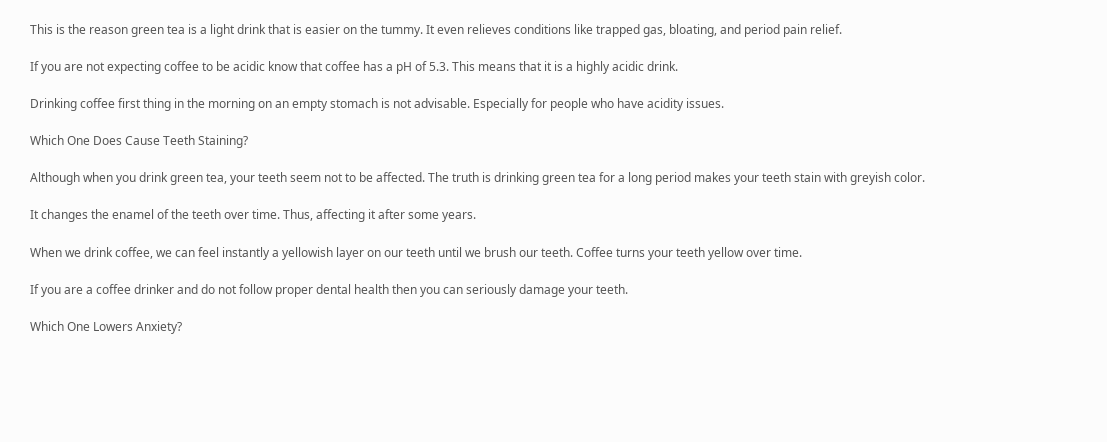This is the reason green tea is a light drink that is easier on the tummy. It even relieves conditions like trapped gas, bloating, and period pain relief.

If you are not expecting coffee to be acidic know that coffee has a pH of 5.3. This means that it is a highly acidic drink.

Drinking coffee first thing in the morning on an empty stomach is not advisable. Especially for people who have acidity issues.

Which One Does Cause Teeth Staining?

Although when you drink green tea, your teeth seem not to be affected. The truth is drinking green tea for a long period makes your teeth stain with greyish color.

It changes the enamel of the teeth over time. Thus, affecting it after some years.

When we drink coffee, we can feel instantly a yellowish layer on our teeth until we brush our teeth. Coffee turns your teeth yellow over time.

If you are a coffee drinker and do not follow proper dental health then you can seriously damage your teeth.

Which One Lowers Anxiety?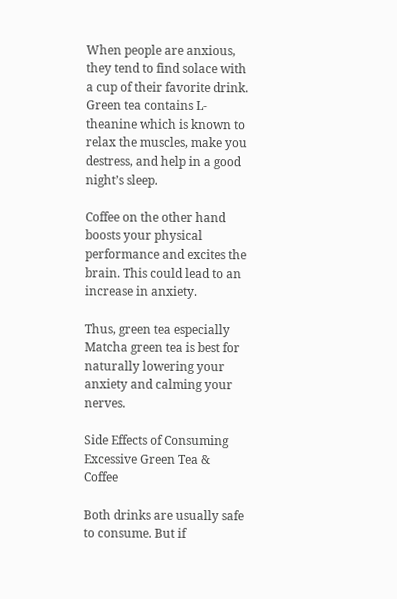When people are anxious, they tend to find solace with a cup of their favorite drink. Green tea contains L-theanine which is known to relax the muscles, make you destress, and help in a good night’s sleep.

Coffee on the other hand boosts your physical performance and excites the brain. This could lead to an increase in anxiety.

Thus, green tea especially Matcha green tea is best for naturally lowering your anxiety and calming your nerves.

Side Effects of Consuming Excessive Green Tea & Coffee

Both drinks are usually safe to consume. But if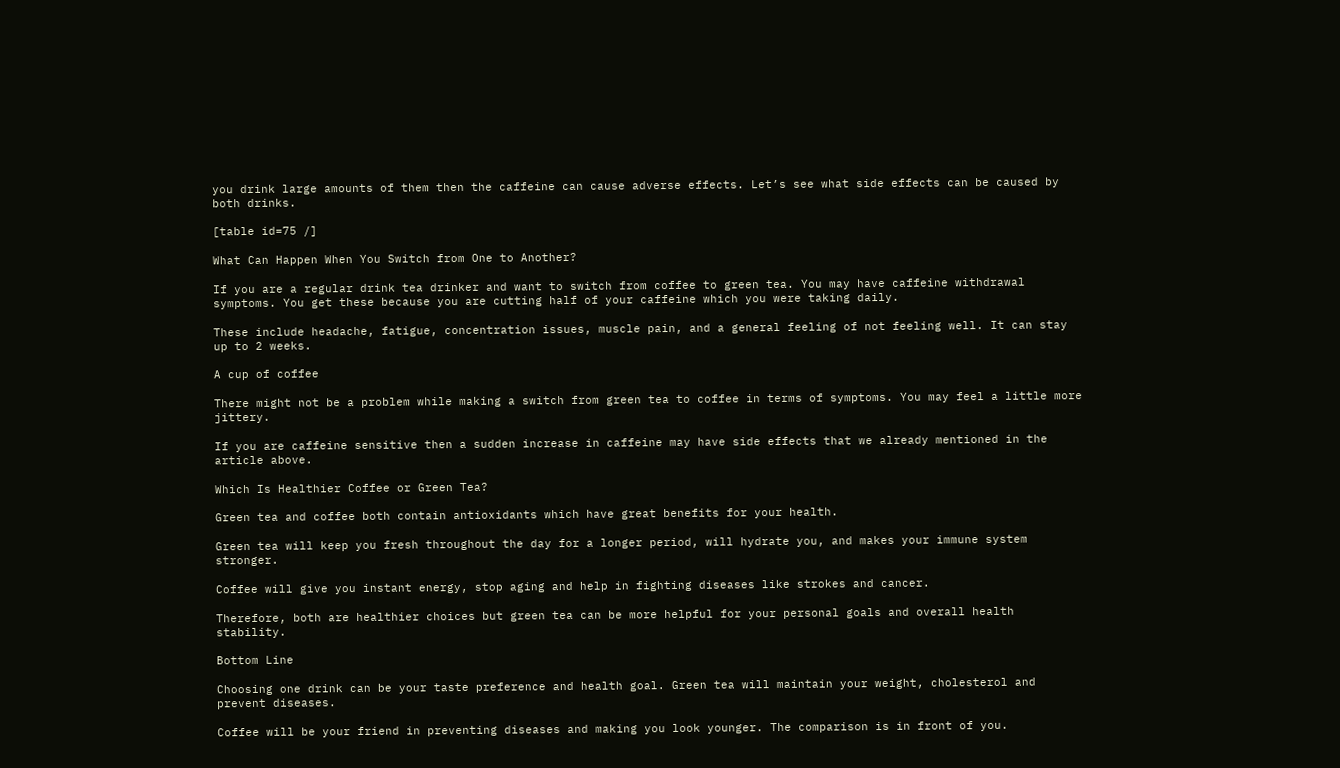you drink large amounts of them then the caffeine can cause adverse effects. Let’s see what side effects can be caused by both drinks.

[table id=75 /]

What Can Happen When You Switch from One to Another?

If you are a regular drink tea drinker and want to switch from coffee to green tea. You may have caffeine withdrawal symptoms. You get these because you are cutting half of your caffeine which you were taking daily.

These include headache, fatigue, concentration issues, muscle pain, and a general feeling of not feeling well. It can stay up to 2 weeks.

A cup of coffee

There might not be a problem while making a switch from green tea to coffee in terms of symptoms. You may feel a little more jittery.

If you are caffeine sensitive then a sudden increase in caffeine may have side effects that we already mentioned in the article above.

Which Is Healthier Coffee or Green Tea?

Green tea and coffee both contain antioxidants which have great benefits for your health.

Green tea will keep you fresh throughout the day for a longer period, will hydrate you, and makes your immune system stronger.

Coffee will give you instant energy, stop aging and help in fighting diseases like strokes and cancer.

Therefore, both are healthier choices but green tea can be more helpful for your personal goals and overall health stability.

Bottom Line

Choosing one drink can be your taste preference and health goal. Green tea will maintain your weight, cholesterol and prevent diseases.

Coffee will be your friend in preventing diseases and making you look younger. The comparison is in front of you.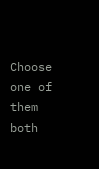Choose one of them both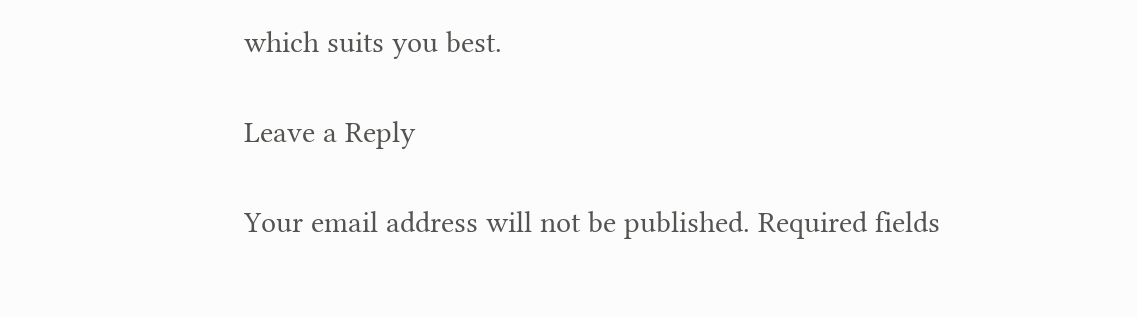which suits you best.

Leave a Reply

Your email address will not be published. Required fields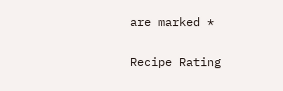are marked *

Recipe Rating